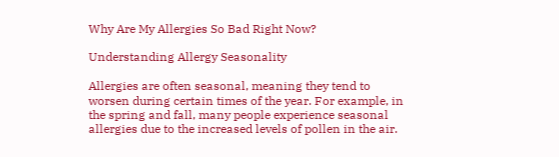Why Are My Allergies So Bad Right Now?

Understanding Allergy Seasonality

Allergies are often seasonal, meaning they tend to worsen during certain times of the year. For example, in the spring and fall, many people experience seasonal allergies due to the increased levels of pollen in the air.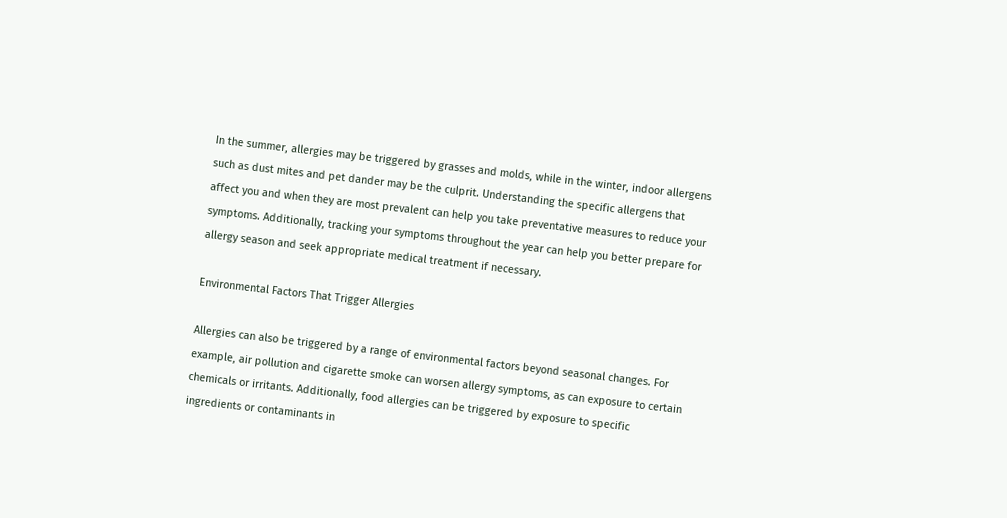In the summer, allergies may be triggered by grasses and molds, while in the winter, indoor allergens such as dust mites and pet dander may be the culprit. Understanding the specific allergens that affect you and when they are most prevalent can help you take preventative measures to reduce your symptoms. Additionally, tracking your symptoms throughout the year can help you better prepare for allergy season and seek appropriate medical treatment if necessary.

Environmental Factors That Trigger Allergies

Allergies can also be triggered by a range of environmental factors beyond seasonal changes. For example, air pollution and cigarette smoke can worsen allergy symptoms, as can exposure to certain chemicals or irritants. Additionally, food allergies can be triggered by exposure to specific ingredients or contaminants in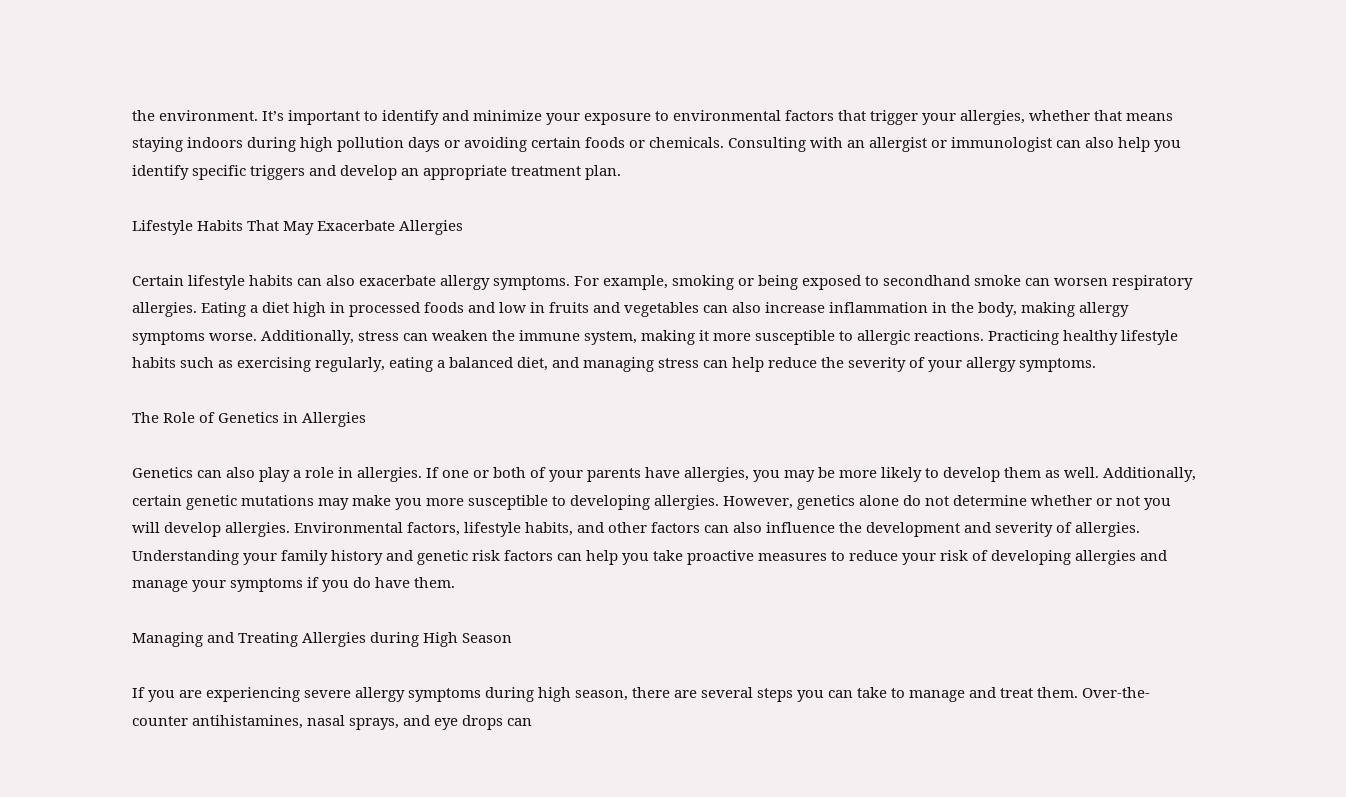the environment. It’s important to identify and minimize your exposure to environmental factors that trigger your allergies, whether that means staying indoors during high pollution days or avoiding certain foods or chemicals. Consulting with an allergist or immunologist can also help you identify specific triggers and develop an appropriate treatment plan.

Lifestyle Habits That May Exacerbate Allergies

Certain lifestyle habits can also exacerbate allergy symptoms. For example, smoking or being exposed to secondhand smoke can worsen respiratory allergies. Eating a diet high in processed foods and low in fruits and vegetables can also increase inflammation in the body, making allergy symptoms worse. Additionally, stress can weaken the immune system, making it more susceptible to allergic reactions. Practicing healthy lifestyle habits such as exercising regularly, eating a balanced diet, and managing stress can help reduce the severity of your allergy symptoms.

The Role of Genetics in Allergies

Genetics can also play a role in allergies. If one or both of your parents have allergies, you may be more likely to develop them as well. Additionally, certain genetic mutations may make you more susceptible to developing allergies. However, genetics alone do not determine whether or not you will develop allergies. Environmental factors, lifestyle habits, and other factors can also influence the development and severity of allergies. Understanding your family history and genetic risk factors can help you take proactive measures to reduce your risk of developing allergies and manage your symptoms if you do have them.

Managing and Treating Allergies during High Season

If you are experiencing severe allergy symptoms during high season, there are several steps you can take to manage and treat them. Over-the-counter antihistamines, nasal sprays, and eye drops can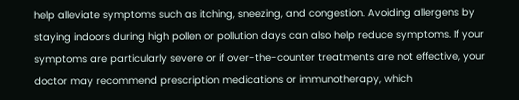help alleviate symptoms such as itching, sneezing, and congestion. Avoiding allergens by staying indoors during high pollen or pollution days can also help reduce symptoms. If your symptoms are particularly severe or if over-the-counter treatments are not effective, your doctor may recommend prescription medications or immunotherapy, which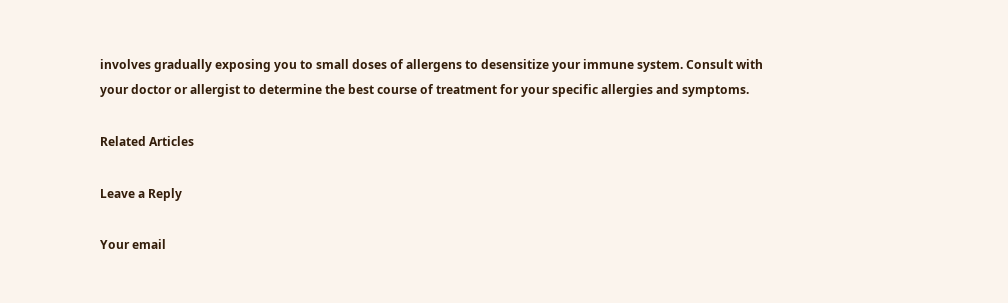involves gradually exposing you to small doses of allergens to desensitize your immune system. Consult with your doctor or allergist to determine the best course of treatment for your specific allergies and symptoms.

Related Articles

Leave a Reply

Your email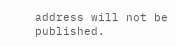address will not be published.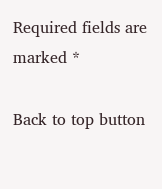Required fields are marked *

Back to top button